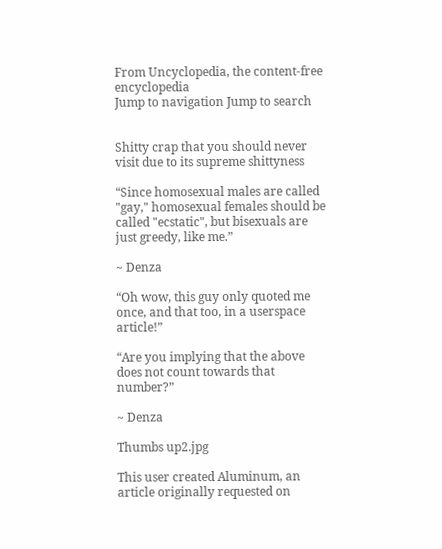From Uncyclopedia, the content-free encyclopedia
Jump to navigation Jump to search


Shitty crap that you should never visit due to its supreme shittyness

“Since homosexual males are called "gay," homosexual females should be called "ecstatic", but bisexuals are just greedy, like me.”

~ Denza

“Oh wow, this guy only quoted me once, and that too, in a userspace article!”

“Are you implying that the above does not count towards that number?”

~ Denza

Thumbs up2.jpg

This user created Aluminum, an article originally requested on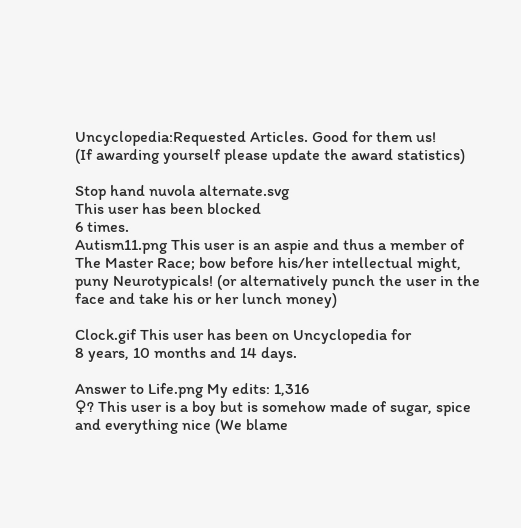Uncyclopedia:Requested Articles. Good for them us!
(If awarding yourself please update the award statistics)

Stop hand nuvola alternate.svg
This user has been blocked
6 times.
Autism11.png This user is an aspie and thus a member of The Master Race; bow before his/her intellectual might, puny Neurotypicals! (or alternatively punch the user in the face and take his or her lunch money)

Clock.gif This user has been on Uncyclopedia for
8 years, 10 months and 14 days.

Answer to Life.png My edits: 1,316
♀? This user is a boy but is somehow made of sugar, spice and everything nice (We blame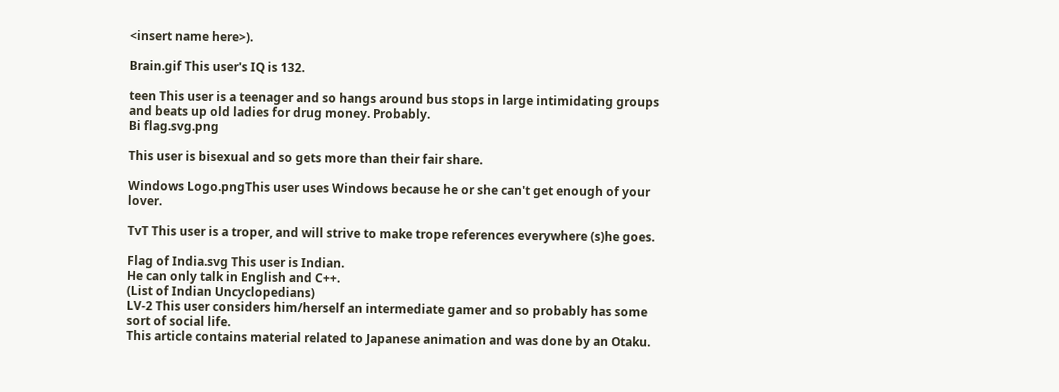<insert name here>).

Brain.gif This user's IQ is 132.

teen This user is a teenager and so hangs around bus stops in large intimidating groups and beats up old ladies for drug money. Probably.
Bi flag.svg.png

This user is bisexual and so gets more than their fair share.

Windows Logo.pngThis user uses Windows because he or she can't get enough of your lover.

TvT This user is a troper, and will strive to make trope references everywhere (s)he goes.

Flag of India.svg This user is Indian.
He can only talk in English and C++.
(List of Indian Uncyclopedians)
LV-2 This user considers him/herself an intermediate gamer and so probably has some sort of social life.
This article contains material related to Japanese animation and was done by an Otaku.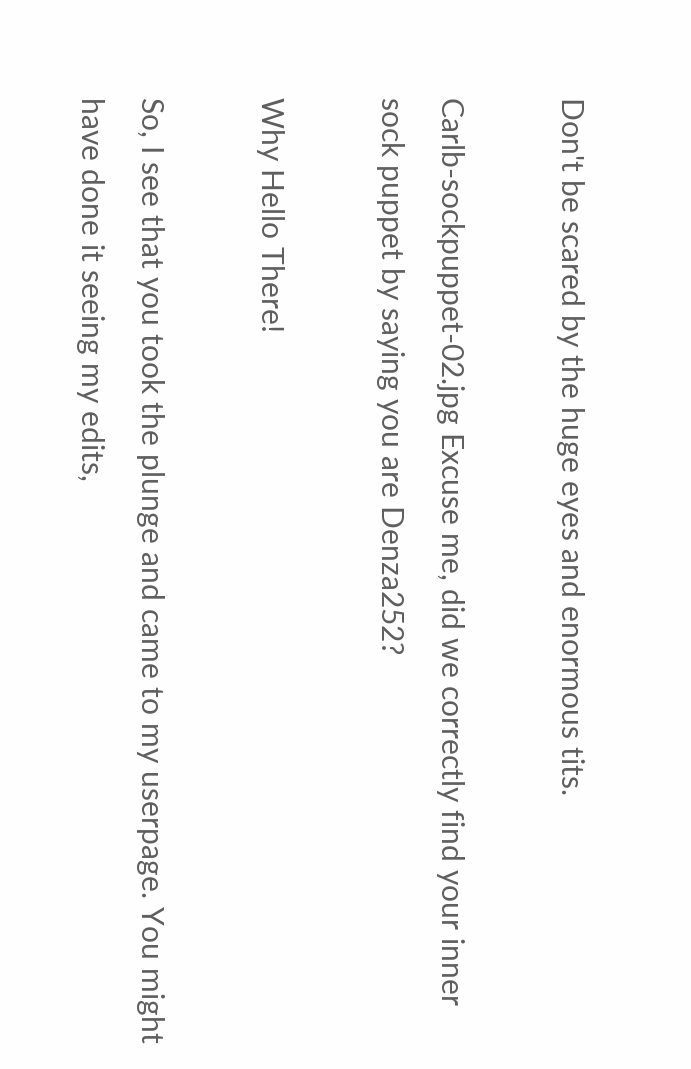Don't be scared by the huge eyes and enormous tits.

Carlb-sockpuppet-02.jpg Excuse me, did we correctly find your inner sock puppet by saying you are Denza252?

Why Hello There!

So, I see that you took the plunge and came to my userpage. You might have done it seeing my edits,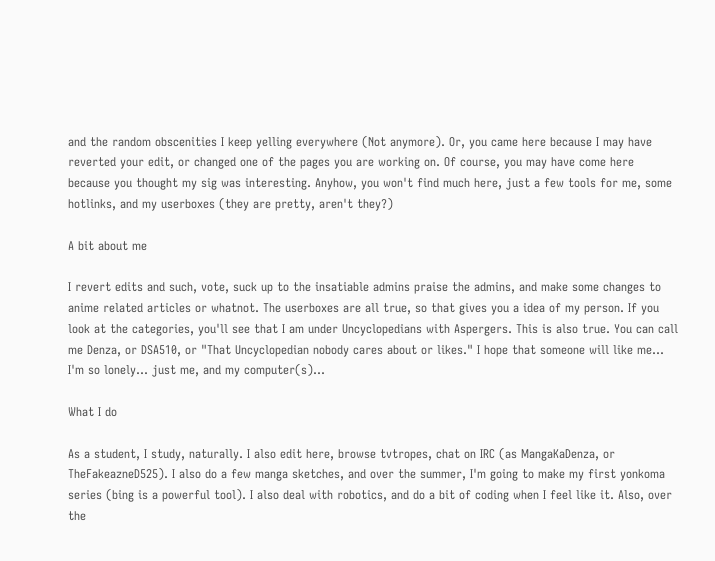and the random obscenities I keep yelling everywhere (Not anymore). Or, you came here because I may have reverted your edit, or changed one of the pages you are working on. Of course, you may have come here because you thought my sig was interesting. Anyhow, you won't find much here, just a few tools for me, some hotlinks, and my userboxes (they are pretty, aren't they?)

A bit about me

I revert edits and such, vote, suck up to the insatiable admins praise the admins, and make some changes to anime related articles or whatnot. The userboxes are all true, so that gives you a idea of my person. If you look at the categories, you'll see that I am under Uncyclopedians with Aspergers. This is also true. You can call me Denza, or DSA510, or "That Uncyclopedian nobody cares about or likes." I hope that someone will like me... I'm so lonely... just me, and my computer(s)...

What I do

As a student, I study, naturally. I also edit here, browse tvtropes, chat on IRC (as MangaKaDenza, or TheFakeazneD525). I also do a few manga sketches, and over the summer, I'm going to make my first yonkoma series (bing is a powerful tool). I also deal with robotics, and do a bit of coding when I feel like it. Also, over the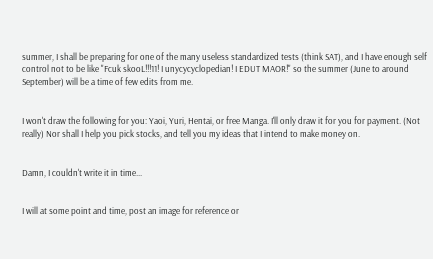summer, I shall be preparing for one of the many useless standardized tests (think SAT), and I have enough self control not to be like "Fcuk skooL!!!11! I unycycyclopedian! I EDUT MAOR!" so the summer (June to around September) will be a time of few edits from me.


I won't draw the following for you: Yaoi, Yuri, Hentai, or free Manga. I'll only draw it for you for payment. (Not really) Nor shall I help you pick stocks, and tell you my ideas that I intend to make money on.


Damn, I couldn't write it in time...


I will at some point and time, post an image for reference or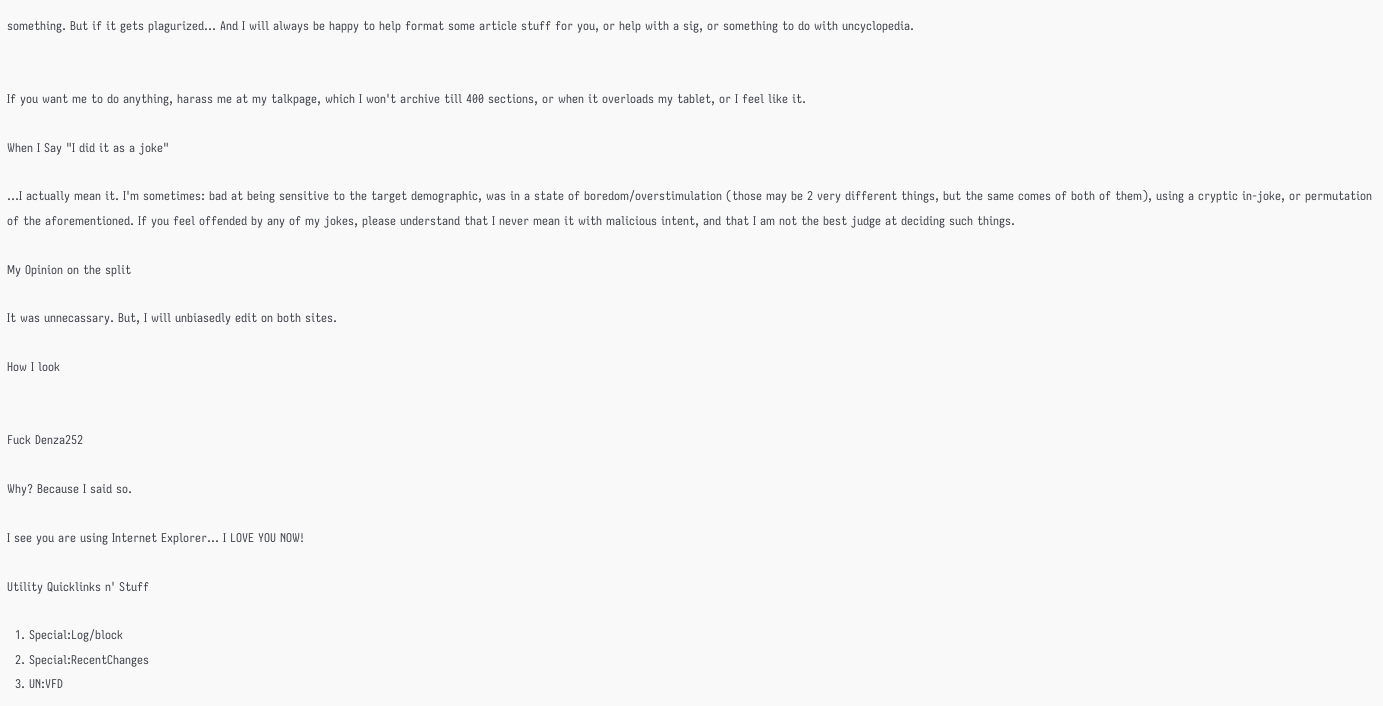something. But if it gets plagurized... And I will always be happy to help format some article stuff for you, or help with a sig, or something to do with uncyclopedia.


If you want me to do anything, harass me at my talkpage, which I won't archive till 400 sections, or when it overloads my tablet, or I feel like it.

When I Say "I did it as a joke"

...I actually mean it. I'm sometimes: bad at being sensitive to the target demographic, was in a state of boredom/overstimulation (those may be 2 very different things, but the same comes of both of them), using a cryptic in-joke, or permutation of the aforementioned. If you feel offended by any of my jokes, please understand that I never mean it with malicious intent, and that I am not the best judge at deciding such things.

My Opinion on the split

It was unnecassary. But, I will unbiasedly edit on both sites.

How I look


Fuck Denza252

Why? Because I said so.

I see you are using Internet Explorer... I LOVE YOU NOW!

Utility Quicklinks n' Stuff

  1. Special:Log/block
  2. Special:RecentChanges
  3. UN:VFD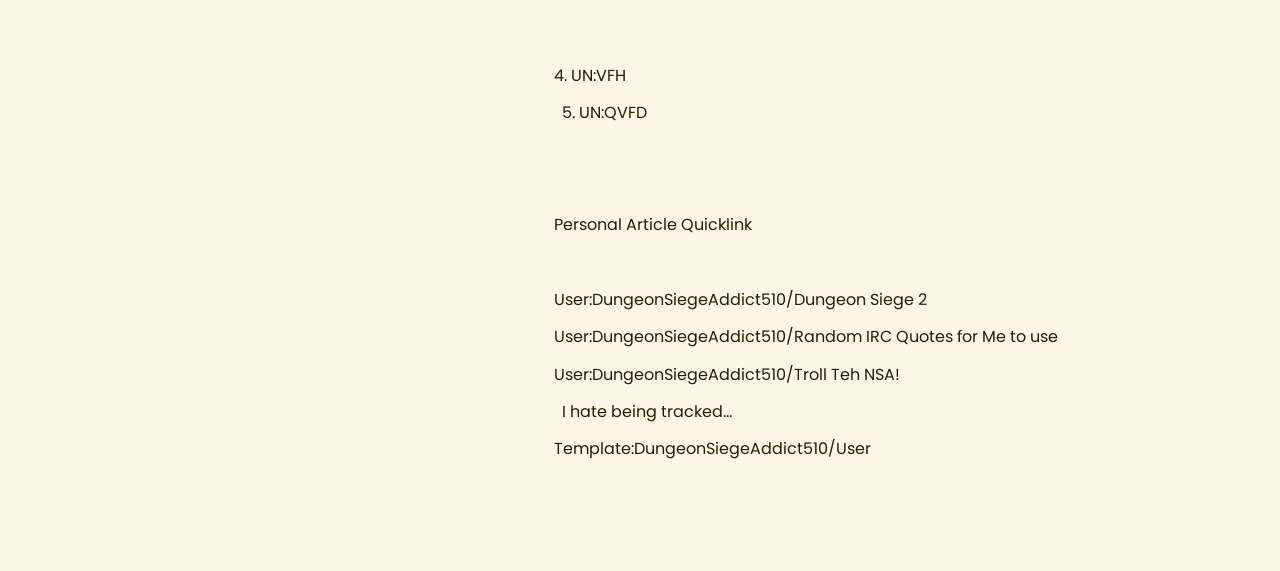4. UN:VFH
  5. UN:QVFD


Personal Article Quicklink

User:DungeonSiegeAddict510/Dungeon Siege 2
User:DungeonSiegeAddict510/Random IRC Quotes for Me to use
User:DungeonSiegeAddict510/Troll Teh NSA!
  I hate being tracked...
Template:DungeonSiegeAddict510/User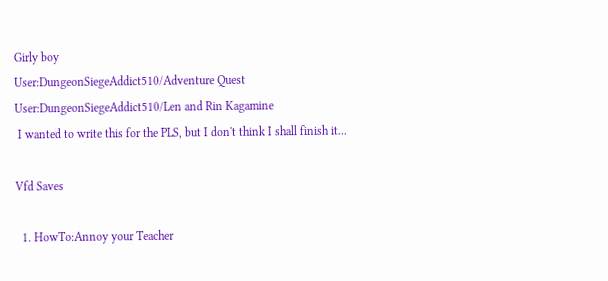Girly boy
User:DungeonSiegeAddict510/Adventure Quest
User:DungeonSiegeAddict510/Len and Rin Kagamine
 I wanted to write this for the PLS, but I don't think I shall finish it...

Vfd Saves

  1. HowTo:Annoy your Teacher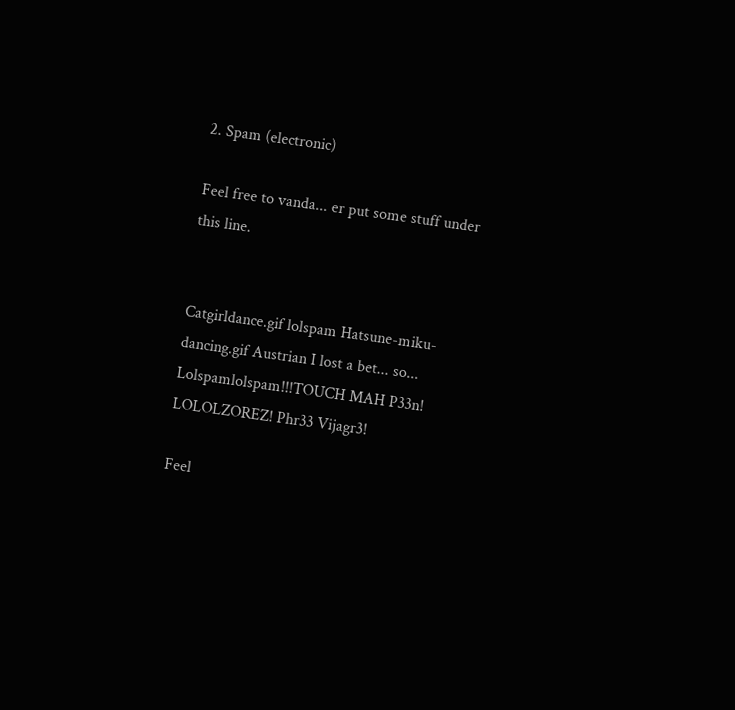2. Spam (electronic)

Feel free to vanda... er put some stuff under this line.


Catgirldance.gif lolspam Hatsune-miku-dancing.gif Austrian I lost a bet... so... Lolspamlolspam!!!TOUCH MAH P33n! LOLOLZOREZ! Phr33 Vijagr3!

Feel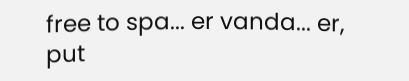free to spa... er vanda... er, put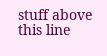stuff above this line